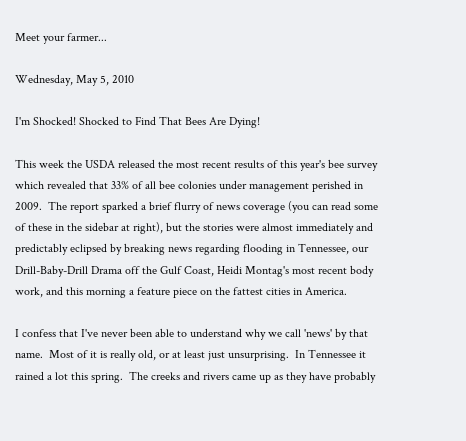Meet your farmer...

Wednesday, May 5, 2010

I'm Shocked! Shocked to Find That Bees Are Dying!

This week the USDA released the most recent results of this year's bee survey which revealed that 33% of all bee colonies under management perished in 2009.  The report sparked a brief flurry of news coverage (you can read some of these in the sidebar at right), but the stories were almost immediately and predictably eclipsed by breaking news regarding flooding in Tennessee, our Drill-Baby-Drill Drama off the Gulf Coast, Heidi Montag's most recent body work, and this morning a feature piece on the fattest cities in America.

I confess that I've never been able to understand why we call 'news' by that name.  Most of it is really old, or at least just unsurprising.  In Tennessee it rained a lot this spring.  The creeks and rivers came up as they have probably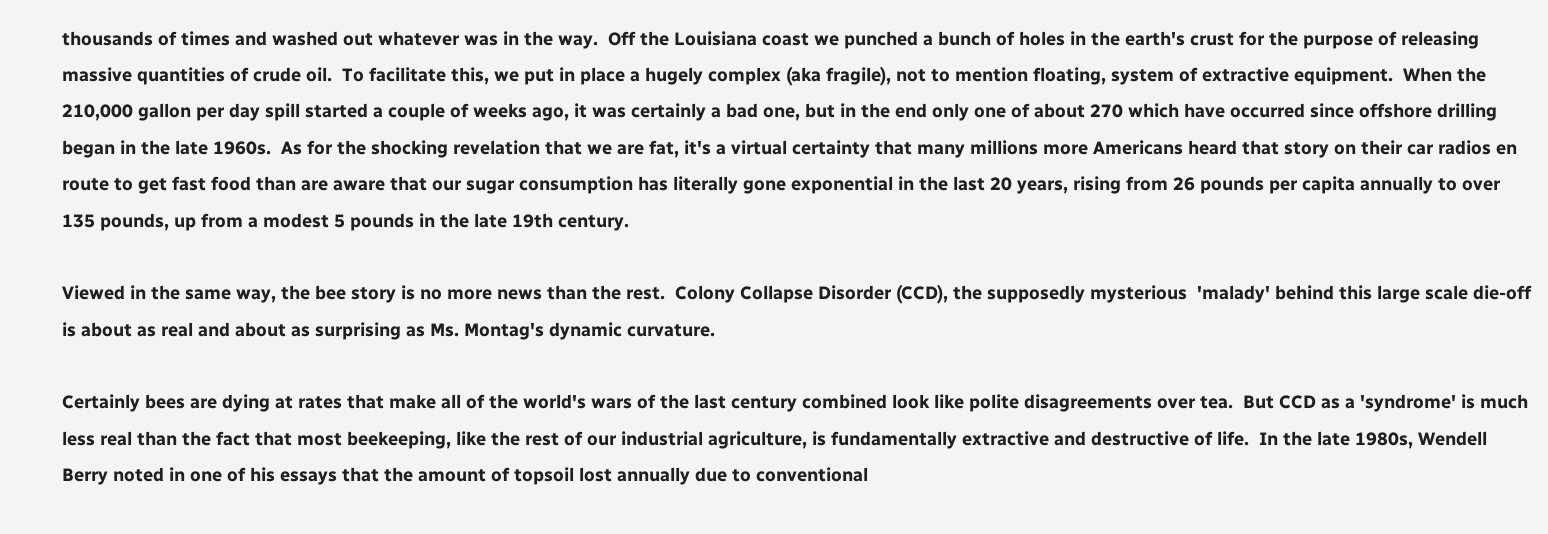thousands of times and washed out whatever was in the way.  Off the Louisiana coast we punched a bunch of holes in the earth's crust for the purpose of releasing massive quantities of crude oil.  To facilitate this, we put in place a hugely complex (aka fragile), not to mention floating, system of extractive equipment.  When the 210,000 gallon per day spill started a couple of weeks ago, it was certainly a bad one, but in the end only one of about 270 which have occurred since offshore drilling began in the late 1960s.  As for the shocking revelation that we are fat, it's a virtual certainty that many millions more Americans heard that story on their car radios en route to get fast food than are aware that our sugar consumption has literally gone exponential in the last 20 years, rising from 26 pounds per capita annually to over 135 pounds, up from a modest 5 pounds in the late 19th century.

Viewed in the same way, the bee story is no more news than the rest.  Colony Collapse Disorder (CCD), the supposedly mysterious  'malady' behind this large scale die-off is about as real and about as surprising as Ms. Montag's dynamic curvature.

Certainly bees are dying at rates that make all of the world's wars of the last century combined look like polite disagreements over tea.  But CCD as a 'syndrome' is much less real than the fact that most beekeeping, like the rest of our industrial agriculture, is fundamentally extractive and destructive of life.  In the late 1980s, Wendell Berry noted in one of his essays that the amount of topsoil lost annually due to conventional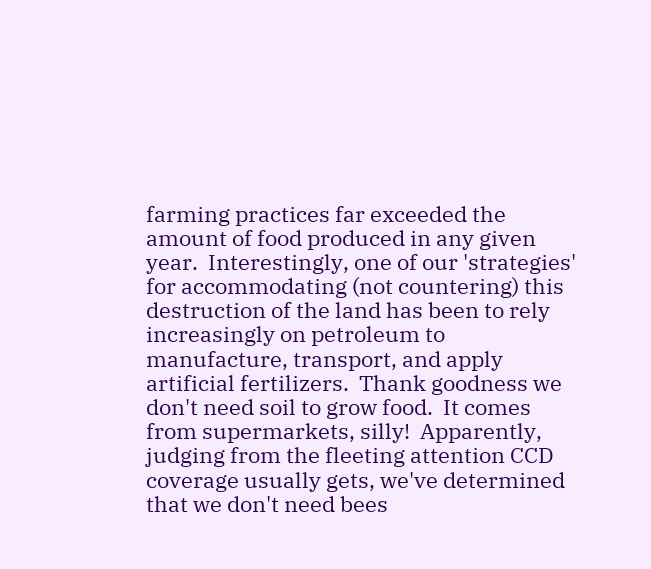farming practices far exceeded the amount of food produced in any given year.  Interestingly, one of our 'strategies' for accommodating (not countering) this destruction of the land has been to rely increasingly on petroleum to manufacture, transport, and apply artificial fertilizers.  Thank goodness we don't need soil to grow food.  It comes from supermarkets, silly!  Apparently, judging from the fleeting attention CCD coverage usually gets, we've determined that we don't need bees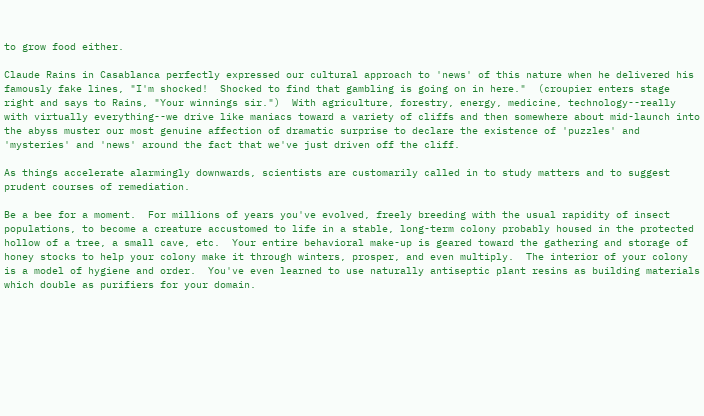to grow food either.

Claude Rains in Casablanca perfectly expressed our cultural approach to 'news' of this nature when he delivered his famously fake lines, "I'm shocked!  Shocked to find that gambling is going on in here."  (croupier enters stage right and says to Rains, "Your winnings sir.")  With agriculture, forestry, energy, medicine, technology--really with virtually everything--we drive like maniacs toward a variety of cliffs and then somewhere about mid-launch into the abyss muster our most genuine affection of dramatic surprise to declare the existence of 'puzzles' and 'mysteries' and 'news' around the fact that we've just driven off the cliff.

As things accelerate alarmingly downwards, scientists are customarily called in to study matters and to suggest prudent courses of remediation.

Be a bee for a moment.  For millions of years you've evolved, freely breeding with the usual rapidity of insect populations, to become a creature accustomed to life in a stable, long-term colony probably housed in the protected hollow of a tree, a small cave, etc.  Your entire behavioral make-up is geared toward the gathering and storage of honey stocks to help your colony make it through winters, prosper, and even multiply.  The interior of your colony is a model of hygiene and order.  You've even learned to use naturally antiseptic plant resins as building materials which double as purifiers for your domain.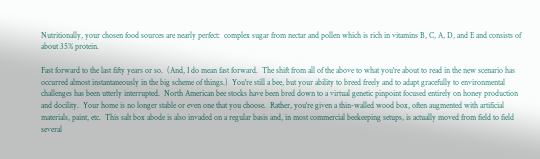Nutritionally, your chosen food sources are nearly perfect:  complex sugar from nectar and pollen which is rich in vitamins B, C, A, D, and E and consists of about 35% protein.

Fast forward to the last fifty years or so.  (And, I do mean fast forward.  The shift from all of the above to what you're about to read in the new scenario has occurred almost instantaneously in the big scheme of things.)  You're still a bee, but your ability to breed freely and to adapt gracefully to environmental challenges has been utterly interrupted.  North American bee stocks have been bred down to a virtual genetic pinpoint focused entirely on honey production and docility.  Your home is no longer stable or even one that you choose.  Rather, you're given a thin-walled wood box, often augmented with artificial materials, paint, etc.  This salt box abode is also invaded on a regular basis and, in most commercial beekeeping setups, is actually moved from field to field several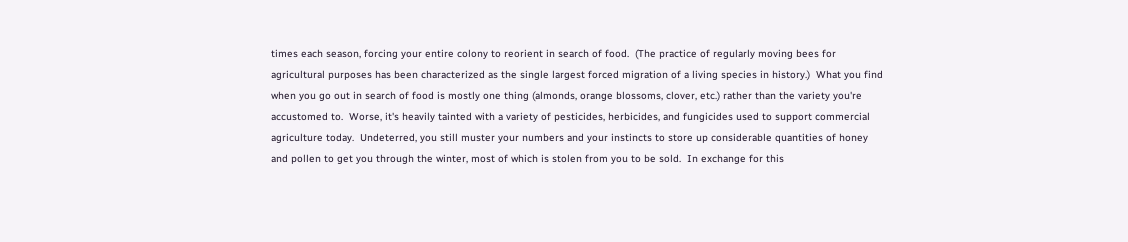times each season, forcing your entire colony to reorient in search of food.  (The practice of regularly moving bees for agricultural purposes has been characterized as the single largest forced migration of a living species in history.)  What you find when you go out in search of food is mostly one thing (almonds, orange blossoms, clover, etc.) rather than the variety you're accustomed to.  Worse, it's heavily tainted with a variety of pesticides, herbicides, and fungicides used to support commercial agriculture today.  Undeterred, you still muster your numbers and your instincts to store up considerable quantities of honey and pollen to get you through the winter, most of which is stolen from you to be sold.  In exchange for this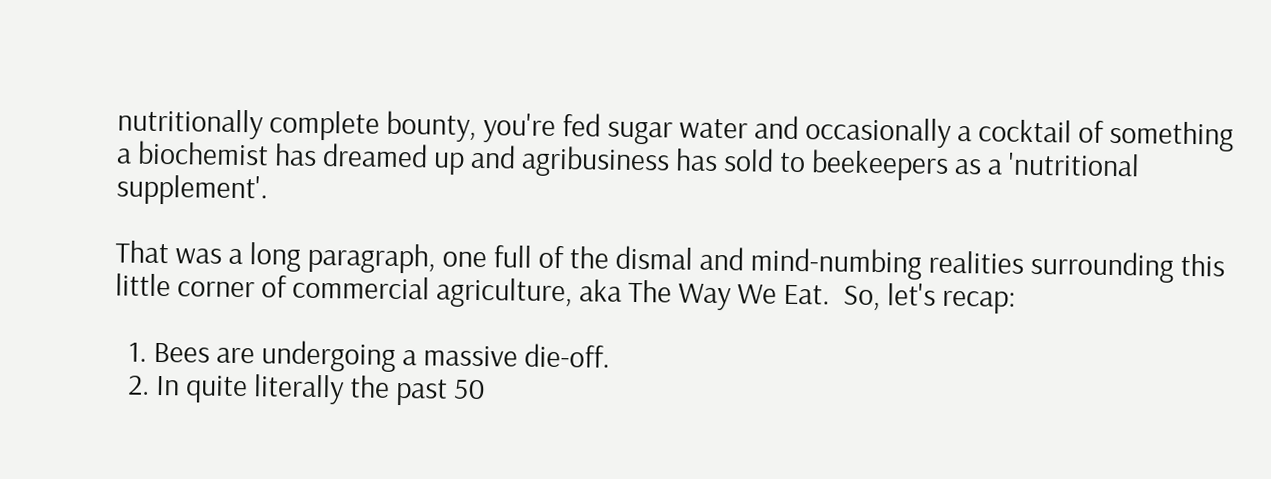nutritionally complete bounty, you're fed sugar water and occasionally a cocktail of something a biochemist has dreamed up and agribusiness has sold to beekeepers as a 'nutritional supplement'.

That was a long paragraph, one full of the dismal and mind-numbing realities surrounding this little corner of commercial agriculture, aka The Way We Eat.  So, let's recap:

  1. Bees are undergoing a massive die-off.
  2. In quite literally the past 50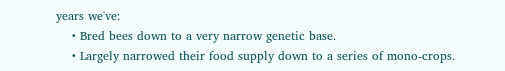years we've:
    • Bred bees down to a very narrow genetic base.
    • Largely narrowed their food supply down to a series of mono-crops.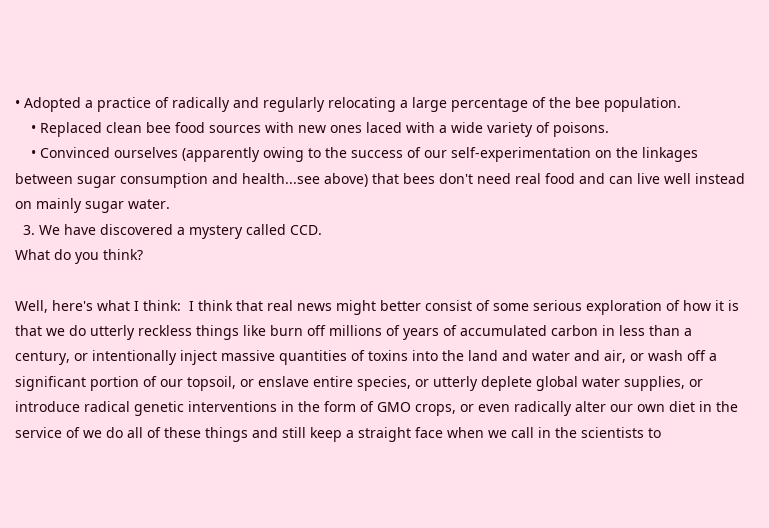• Adopted a practice of radically and regularly relocating a large percentage of the bee population.
    • Replaced clean bee food sources with new ones laced with a wide variety of poisons.
    • Convinced ourselves (apparently owing to the success of our self-experimentation on the linkages between sugar consumption and health...see above) that bees don't need real food and can live well instead on mainly sugar water.
  3. We have discovered a mystery called CCD.
What do you think?

Well, here's what I think:  I think that real news might better consist of some serious exploration of how it is that we do utterly reckless things like burn off millions of years of accumulated carbon in less than a century, or intentionally inject massive quantities of toxins into the land and water and air, or wash off a significant portion of our topsoil, or enslave entire species, or utterly deplete global water supplies, or introduce radical genetic interventions in the form of GMO crops, or even radically alter our own diet in the service of we do all of these things and still keep a straight face when we call in the scientists to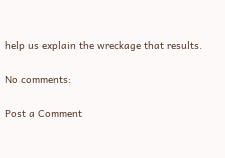help us explain the wreckage that results.

No comments:

Post a Comment